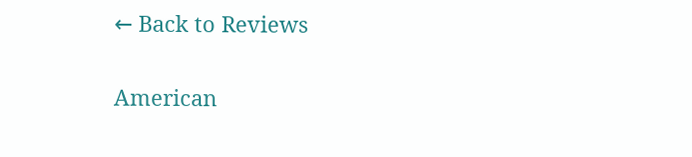← Back to Reviews

American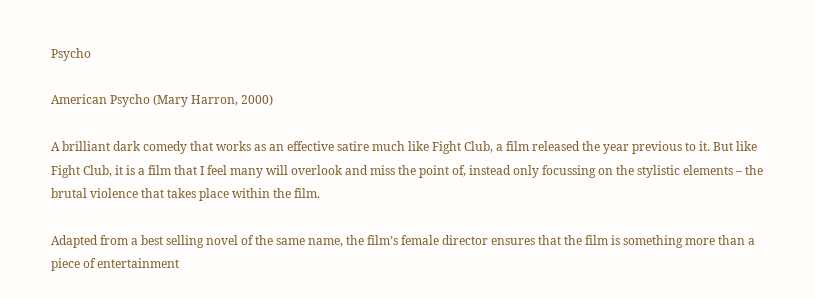Psycho

American Psycho (Mary Harron, 2000)

A brilliant dark comedy that works as an effective satire much like Fight Club, a film released the year previous to it. But like Fight Club, it is a film that I feel many will overlook and miss the point of, instead only focussing on the stylistic elements – the brutal violence that takes place within the film.

Adapted from a best selling novel of the same name, the film’s female director ensures that the film is something more than a piece of entertainment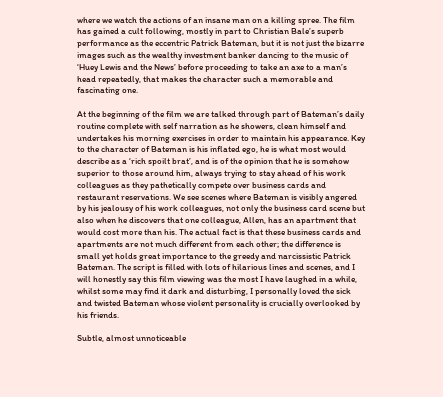where we watch the actions of an insane man on a killing spree. The film has gained a cult following, mostly in part to Christian Bale’s superb performance as the eccentric Patrick Bateman, but it is not just the bizarre images such as the wealthy investment banker dancing to the music of ‘Huey Lewis and the News’ before proceeding to take an axe to a man’s head repeatedly, that makes the character such a memorable and fascinating one.

At the beginning of the film we are talked through part of Bateman’s daily routine complete with self narration as he showers, clean himself and undertakes his morning exercises in order to maintain his appearance. Key to the character of Bateman is his inflated ego, he is what most would describe as a ‘rich spoilt brat’, and is of the opinion that he is somehow superior to those around him, always trying to stay ahead of his work colleagues as they pathetically compete over business cards and restaurant reservations. We see scenes where Bateman is visibly angered by his jealousy of his work colleagues, not only the business card scene but also when he discovers that one colleague, Allen, has an apartment that would cost more than his. The actual fact is that these business cards and apartments are not much different from each other; the difference is small yet holds great importance to the greedy and narcissistic Patrick Bateman. The script is filled with lots of hilarious lines and scenes, and I will honestly say this film viewing was the most I have laughed in a while, whilst some may find it dark and disturbing, I personally loved the sick and twisted Bateman whose violent personality is crucially overlooked by his friends.

Subtle, almost unnoticeable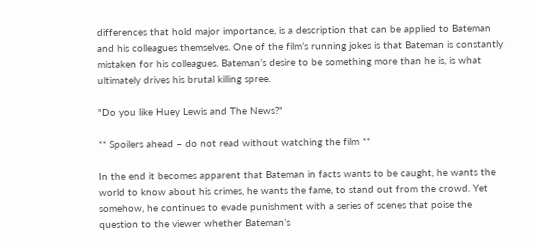differences that hold major importance, is a description that can be applied to Bateman and his colleagues themselves. One of the film’s running jokes is that Bateman is constantly mistaken for his colleagues. Bateman’s desire to be something more than he is, is what ultimately drives his brutal killing spree.

"Do you like Huey Lewis and The News?"

** Spoilers ahead – do not read without watching the film **

In the end it becomes apparent that Bateman in facts wants to be caught, he wants the world to know about his crimes, he wants the fame, to stand out from the crowd. Yet somehow, he continues to evade punishment with a series of scenes that poise the question to the viewer whether Bateman’s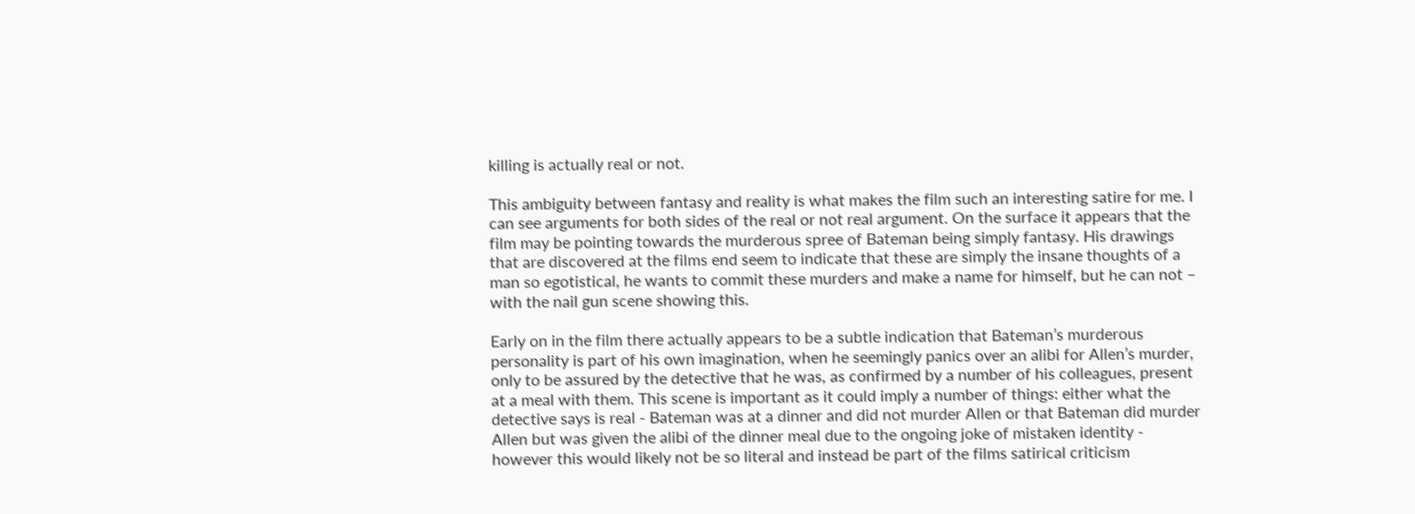killing is actually real or not.

This ambiguity between fantasy and reality is what makes the film such an interesting satire for me. I can see arguments for both sides of the real or not real argument. On the surface it appears that the film may be pointing towards the murderous spree of Bateman being simply fantasy. His drawings that are discovered at the films end seem to indicate that these are simply the insane thoughts of a man so egotistical, he wants to commit these murders and make a name for himself, but he can not – with the nail gun scene showing this.

Early on in the film there actually appears to be a subtle indication that Bateman’s murderous personality is part of his own imagination, when he seemingly panics over an alibi for Allen’s murder, only to be assured by the detective that he was, as confirmed by a number of his colleagues, present at a meal with them. This scene is important as it could imply a number of things: either what the detective says is real - Bateman was at a dinner and did not murder Allen or that Bateman did murder Allen but was given the alibi of the dinner meal due to the ongoing joke of mistaken identity - however this would likely not be so literal and instead be part of the films satirical criticism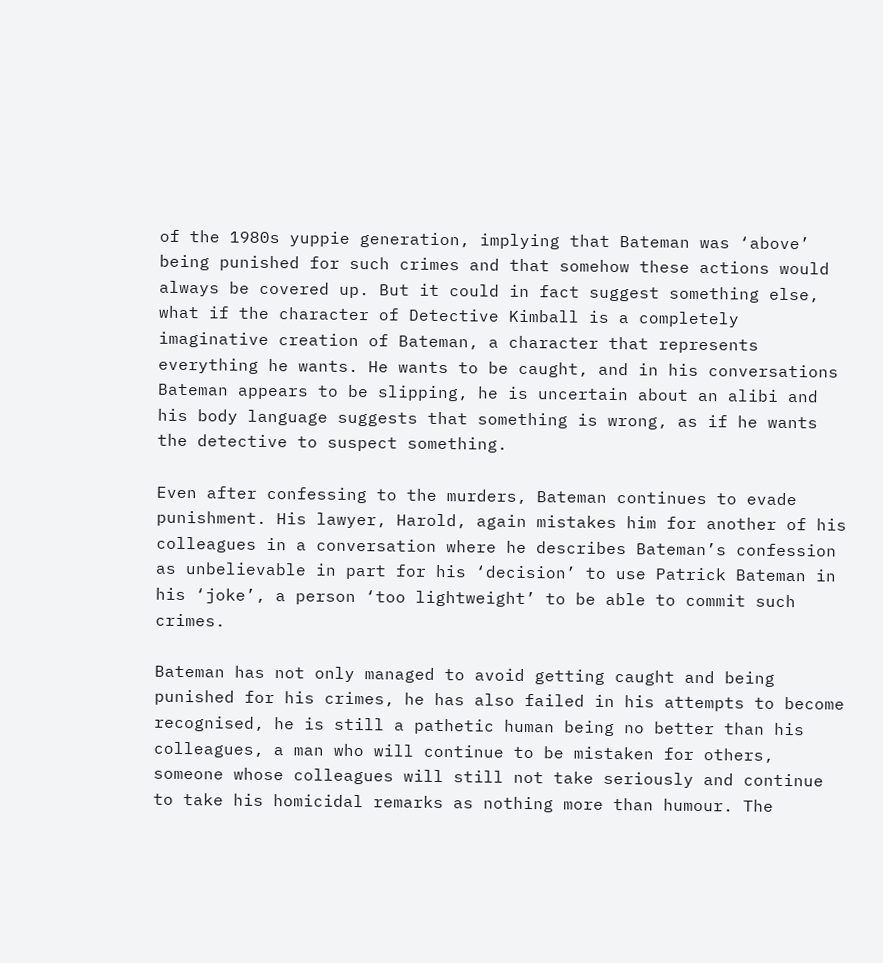of the 1980s yuppie generation, implying that Bateman was ‘above’ being punished for such crimes and that somehow these actions would always be covered up. But it could in fact suggest something else, what if the character of Detective Kimball is a completely imaginative creation of Bateman, a character that represents everything he wants. He wants to be caught, and in his conversations Bateman appears to be slipping, he is uncertain about an alibi and his body language suggests that something is wrong, as if he wants the detective to suspect something.

Even after confessing to the murders, Bateman continues to evade punishment. His lawyer, Harold, again mistakes him for another of his colleagues in a conversation where he describes Bateman’s confession as unbelievable in part for his ‘decision’ to use Patrick Bateman in his ‘joke’, a person ‘too lightweight’ to be able to commit such crimes.

Bateman has not only managed to avoid getting caught and being punished for his crimes, he has also failed in his attempts to become recognised, he is still a pathetic human being no better than his colleagues, a man who will continue to be mistaken for others, someone whose colleagues will still not take seriously and continue to take his homicidal remarks as nothing more than humour. The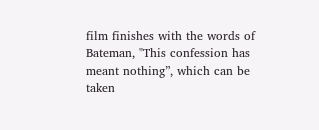film finishes with the words of Bateman, "This confession has meant nothing”, which can be taken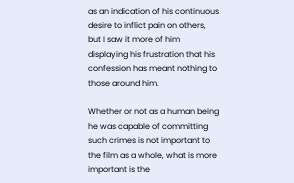as an indication of his continuous desire to inflict pain on others, but I saw it more of him displaying his frustration that his confession has meant nothing to those around him.

Whether or not as a human being he was capable of committing such crimes is not important to the film as a whole, what is more important is the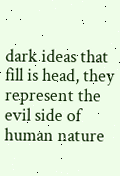dark ideas that fill is head, they represent the evil side of human nature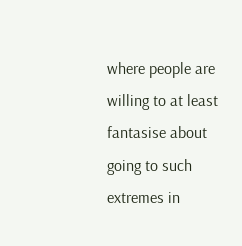where people are willing to at least fantasise about going to such extremes in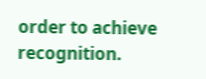order to achieve recognition.